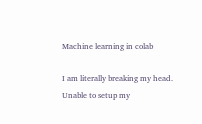Machine learning in colab

I am literally breaking my head. Unable to setup my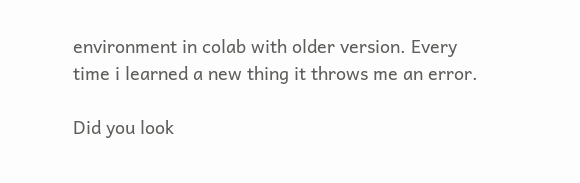environment in colab with older version. Every time i learned a new thing it throws me an error.

Did you look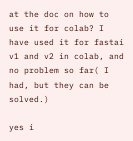at the doc on how to use it for colab? I have used it for fastai v1 and v2 in colab, and no problem so far( I had, but they can be solved.)

yes i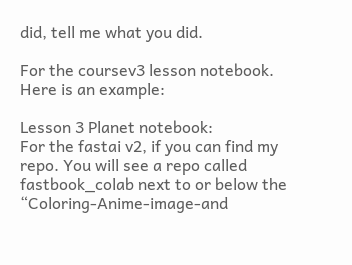did, tell me what you did.

For the coursev3 lesson notebook. Here is an example:

Lesson 3 Planet notebook:
For the fastai v2, if you can find my repo. You will see a repo called fastbook_colab next to or below the “Coloring-Anime-image-and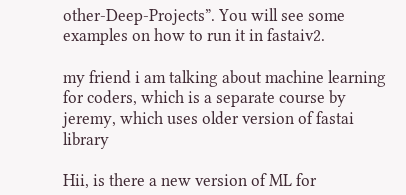other-Deep-Projects”. You will see some examples on how to run it in fastaiv2.

my friend i am talking about machine learning for coders, which is a separate course by jeremy, which uses older version of fastai library

Hii, is there a new version of ML for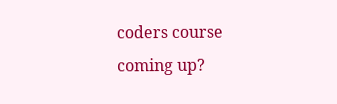coders course coming up?